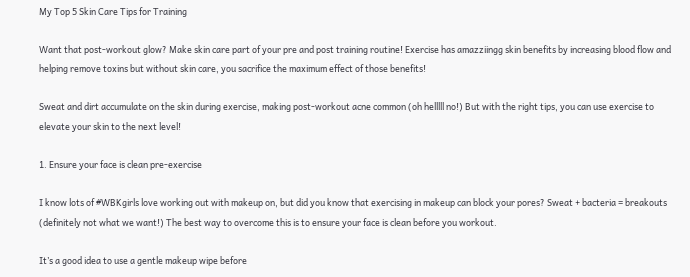My Top 5 Skin Care Tips for Training

Want that post-workout glow? Make skin care part of your pre and post training routine! Exercise has amazziingg skin benefits by increasing blood flow and helping remove toxins but without skin care, you sacrifice the maximum effect of those benefits!

Sweat and dirt accumulate on the skin during exercise, making post-workout acne common (oh helllll no!) But with the right tips, you can use exercise to elevate your skin to the next level!

1. Ensure your face is clean pre-exercise

I know lots of #WBKgirls love working out with makeup on, but did you know that exercising in makeup can block your pores? Sweat + bacteria = breakouts (definitely not what we want!) The best way to overcome this is to ensure your face is clean before you workout.

It’s a good idea to use a gentle makeup wipe before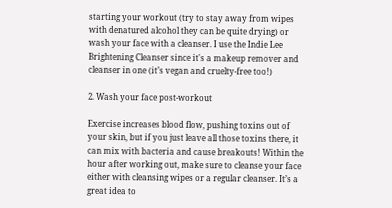starting your workout (try to stay away from wipes with denatured alcohol they can be quite drying) or wash your face with a cleanser. I use the Indie Lee Brightening Cleanser since it's a makeup remover and cleanser in one (it’s vegan and cruelty-free too!)

2. Wash your face post-workout

Exercise increases blood flow, pushing toxins out of your skin, but if you just leave all those toxins there, it can mix with bacteria and cause breakouts! Within the hour after working out, make sure to cleanse your face either with cleansing wipes or a regular cleanser. It’s a great idea to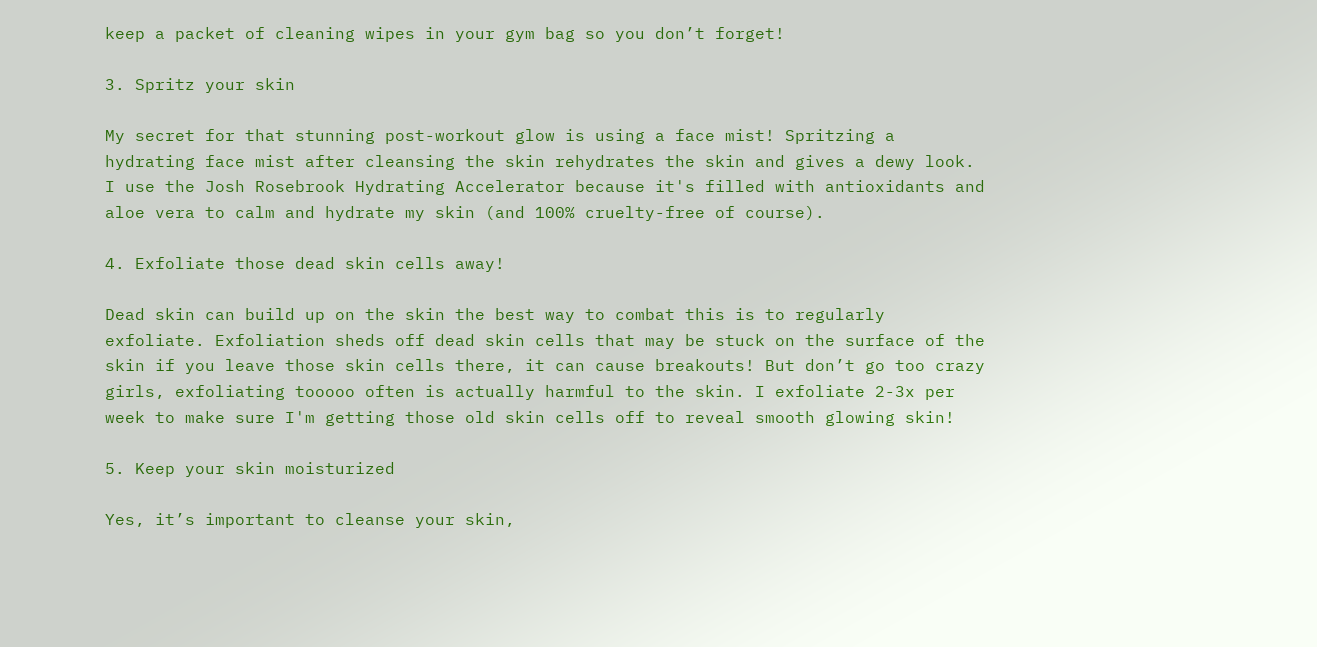keep a packet of cleaning wipes in your gym bag so you don’t forget!

3. Spritz your skin

My secret for that stunning post-workout glow is using a face mist! Spritzing a hydrating face mist after cleansing the skin rehydrates the skin and gives a dewy look. I use the Josh Rosebrook Hydrating Accelerator because it's filled with antioxidants and aloe vera to calm and hydrate my skin (and 100% cruelty-free of course).

4. Exfoliate those dead skin cells away!

Dead skin can build up on the skin the best way to combat this is to regularly exfoliate. Exfoliation sheds off dead skin cells that may be stuck on the surface of the skin if you leave those skin cells there, it can cause breakouts! But don’t go too crazy girls, exfoliating tooooo often is actually harmful to the skin. I exfoliate 2-3x per week to make sure I'm getting those old skin cells off to reveal smooth glowing skin!

5. Keep your skin moisturized

Yes, it’s important to cleanse your skin,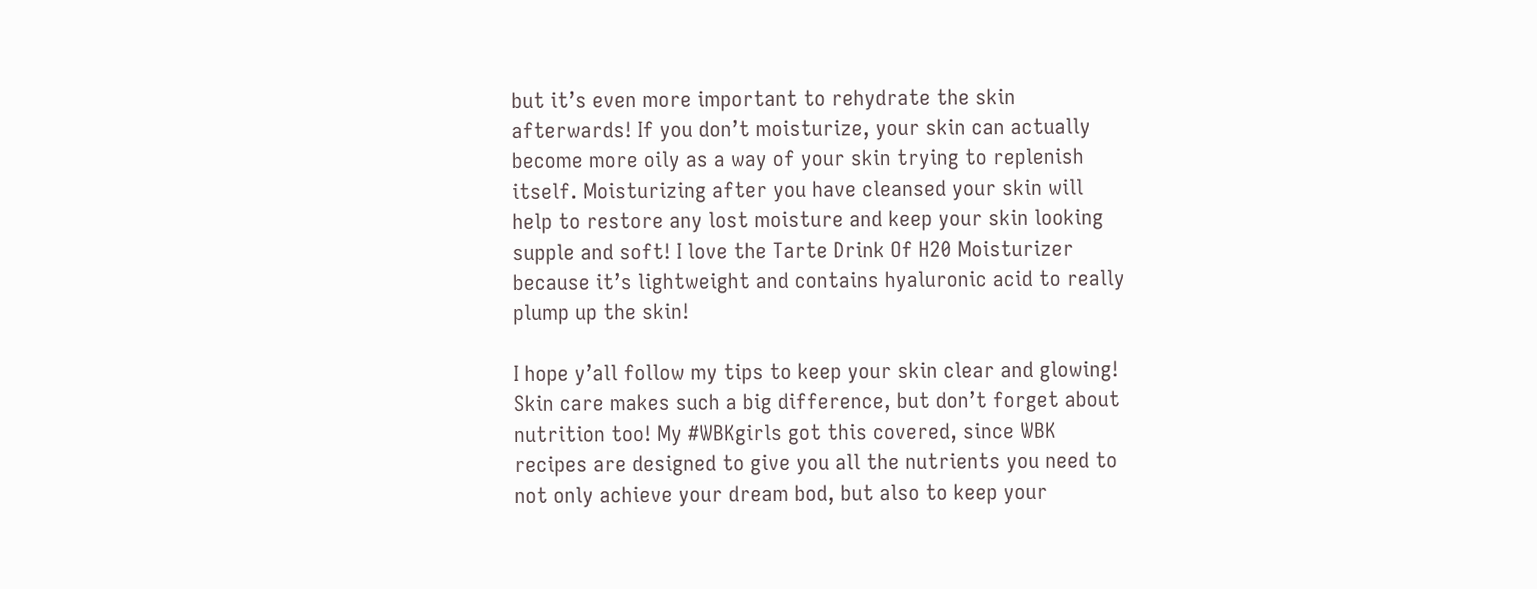but it’s even more important to rehydrate the skin afterwards! If you don’t moisturize, your skin can actually become more oily as a way of your skin trying to replenish itself. Moisturizing after you have cleansed your skin will help to restore any lost moisture and keep your skin looking supple and soft! I love the Tarte Drink Of H20 Moisturizer because it’s lightweight and contains hyaluronic acid to really plump up the skin!

I hope y’all follow my tips to keep your skin clear and glowing! Skin care makes such a big difference, but don’t forget about nutrition too! My #WBKgirls got this covered, since WBK recipes are designed to give you all the nutrients you need to not only achieve your dream bod, but also to keep your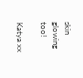skin glowing too!

Katya xx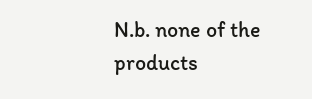N.b. none of the products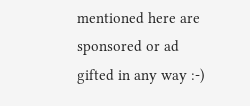mentioned here are sponsored or ad gifted in any way :-)